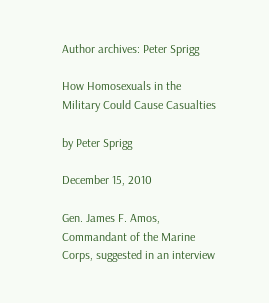Author archives: Peter Sprigg

How Homosexuals in the Military Could Cause Casualties

by Peter Sprigg

December 15, 2010

Gen. James F. Amos, Commandant of the Marine Corps, suggested in an interview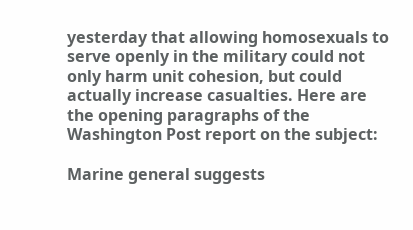yesterday that allowing homosexuals to serve openly in the military could not only harm unit cohesion, but could actually increase casualties. Here are the opening paragraphs of the Washington Post report on the subject:

Marine general suggests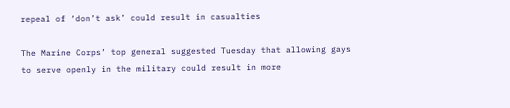repeal of ‘don’t ask’ could result in casualties

The Marine Corps’ top general suggested Tuesday that allowing gays to serve openly in the military could result in more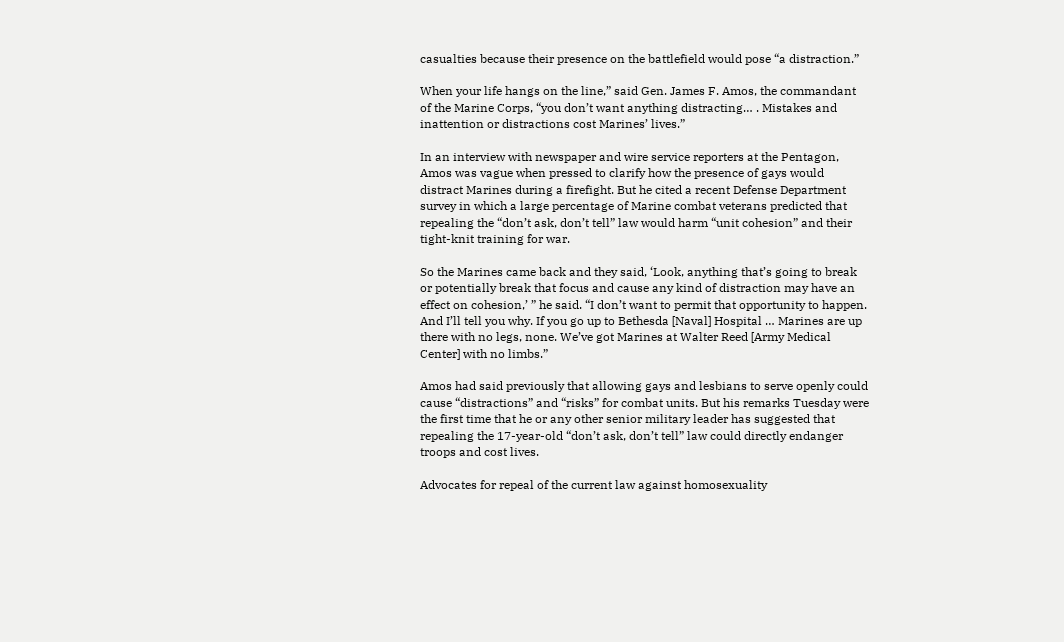casualties because their presence on the battlefield would pose “a distraction.”

When your life hangs on the line,” said Gen. James F. Amos, the commandant of the Marine Corps, “you don’t want anything distracting… . Mistakes and inattention or distractions cost Marines’ lives.”

In an interview with newspaper and wire service reporters at the Pentagon, Amos was vague when pressed to clarify how the presence of gays would distract Marines during a firefight. But he cited a recent Defense Department survey in which a large percentage of Marine combat veterans predicted that repealing the “don’t ask, don’t tell” law would harm “unit cohesion” and their tight-knit training for war.

So the Marines came back and they said, ‘Look, anything that’s going to break or potentially break that focus and cause any kind of distraction may have an effect on cohesion,’ ” he said. “I don’t want to permit that opportunity to happen. And I’ll tell you why. If you go up to Bethesda [Naval] Hospital … Marines are up there with no legs, none. We’ve got Marines at Walter Reed [Army Medical Center] with no limbs.”

Amos had said previously that allowing gays and lesbians to serve openly could cause “distractions” and “risks” for combat units. But his remarks Tuesday were the first time that he or any other senior military leader has suggested that repealing the 17-year-old “don’t ask, don’t tell” law could directly endanger troops and cost lives.

Advocates for repeal of the current law against homosexuality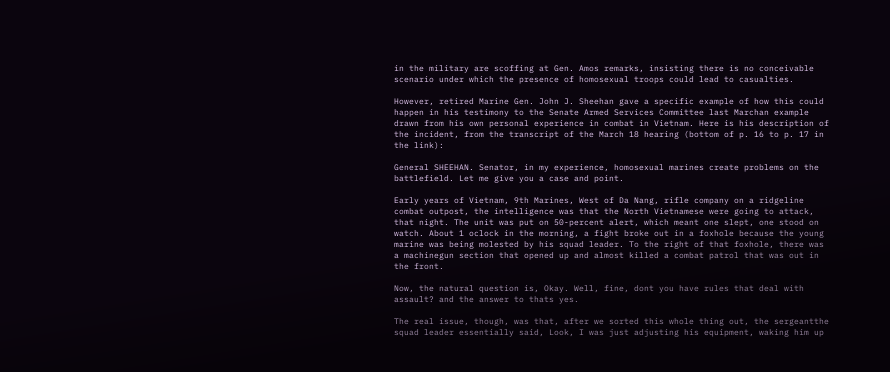in the military are scoffing at Gen. Amos remarks, insisting there is no conceivable scenario under which the presence of homosexual troops could lead to casualties.

However, retired Marine Gen. John J. Sheehan gave a specific example of how this could happen in his testimony to the Senate Armed Services Committee last Marchan example drawn from his own personal experience in combat in Vietnam. Here is his description of the incident, from the transcript of the March 18 hearing (bottom of p. 16 to p. 17 in the link):

General SHEEHAN. Senator, in my experience, homosexual marines create problems on the battlefield. Let me give you a case and point.

Early years of Vietnam, 9th Marines, West of Da Nang, rifle company on a ridgeline combat outpost, the intelligence was that the North Vietnamese were going to attack, that night. The unit was put on 50-percent alert, which meant one slept, one stood on watch. About 1 oclock in the morning, a fight broke out in a foxhole because the young marine was being molested by his squad leader. To the right of that foxhole, there was a machinegun section that opened up and almost killed a combat patrol that was out in the front.

Now, the natural question is, Okay. Well, fine, dont you have rules that deal with assault? and the answer to thats yes.

The real issue, though, was that, after we sorted this whole thing out, the sergeantthe squad leader essentially said, Look, I was just adjusting his equipment, waking him up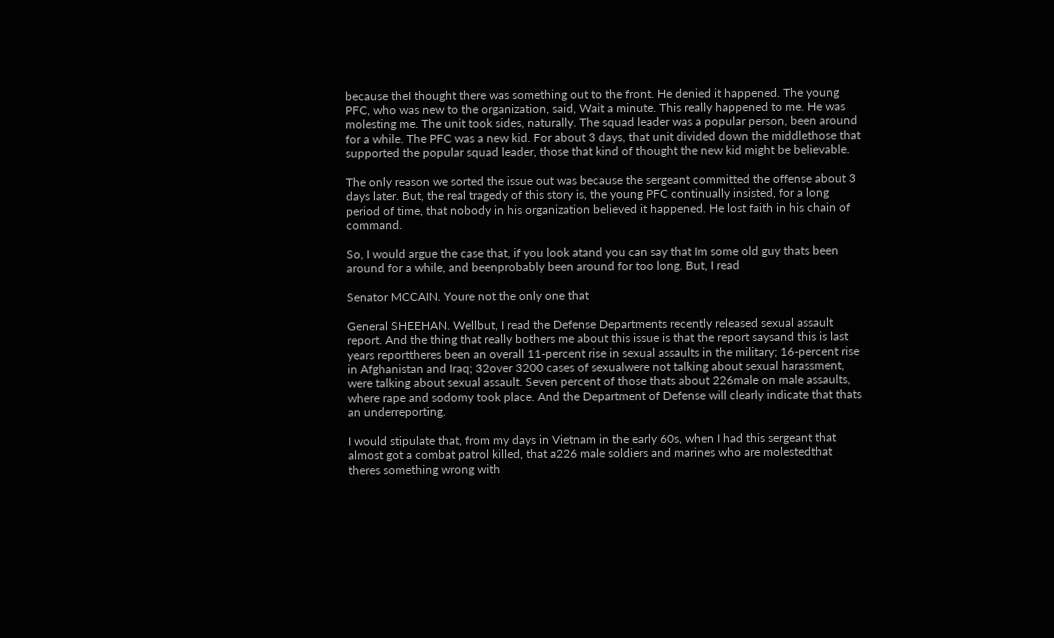because theI thought there was something out to the front. He denied it happened. The young PFC, who was new to the organization, said, Wait a minute. This really happened to me. He was molesting me. The unit took sides, naturally. The squad leader was a popular person, been around for a while. The PFC was a new kid. For about 3 days, that unit divided down the middlethose that supported the popular squad leader, those that kind of thought the new kid might be believable.

The only reason we sorted the issue out was because the sergeant committed the offense about 3 days later. But, the real tragedy of this story is, the young PFC continually insisted, for a long period of time, that nobody in his organization believed it happened. He lost faith in his chain of command.

So, I would argue the case that, if you look atand you can say that Im some old guy thats been around for a while, and beenprobably been around for too long. But, I read

Senator MCCAIN. Youre not the only one that

General SHEEHAN. Wellbut, I read the Defense Departments recently released sexual assault report. And the thing that really bothers me about this issue is that the report saysand this is last years reporttheres been an overall 11-percent rise in sexual assaults in the military; 16-percent rise in Afghanistan and Iraq; 32over 3200 cases of sexualwere not talking about sexual harassment, were talking about sexual assault. Seven percent of those thats about 226male on male assaults, where rape and sodomy took place. And the Department of Defense will clearly indicate that thats an underreporting.

I would stipulate that, from my days in Vietnam in the early 60s, when I had this sergeant that almost got a combat patrol killed, that a226 male soldiers and marines who are molestedthat theres something wrong with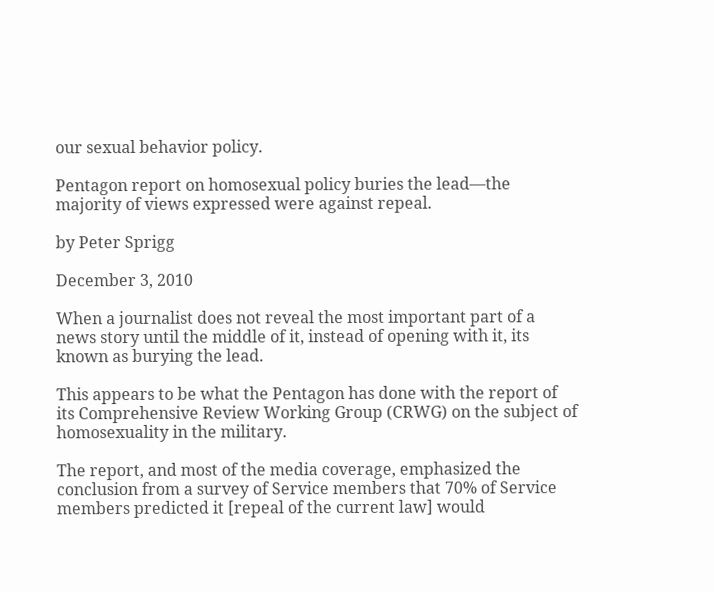our sexual behavior policy.

Pentagon report on homosexual policy buries the lead—the majority of views expressed were against repeal.

by Peter Sprigg

December 3, 2010

When a journalist does not reveal the most important part of a news story until the middle of it, instead of opening with it, its known as burying the lead.

This appears to be what the Pentagon has done with the report of its Comprehensive Review Working Group (CRWG) on the subject of homosexuality in the military.

The report, and most of the media coverage, emphasized the conclusion from a survey of Service members that 70% of Service members predicted it [repeal of the current law] would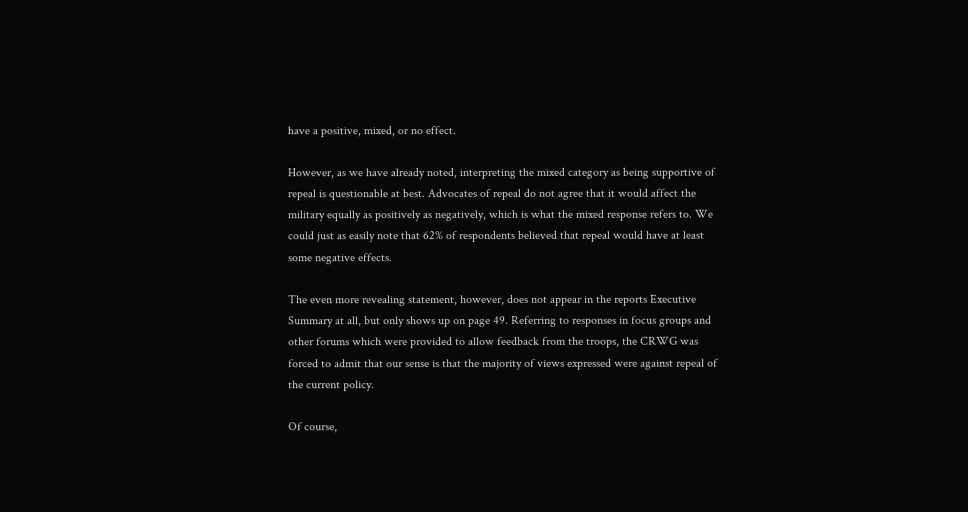have a positive, mixed, or no effect.

However, as we have already noted, interpreting the mixed category as being supportive of repeal is questionable at best. Advocates of repeal do not agree that it would affect the military equally as positively as negatively, which is what the mixed response refers to. We could just as easily note that 62% of respondents believed that repeal would have at least some negative effects.

The even more revealing statement, however, does not appear in the reports Executive Summary at all, but only shows up on page 49. Referring to responses in focus groups and other forums which were provided to allow feedback from the troops, the CRWG was forced to admit that our sense is that the majority of views expressed were against repeal of the current policy.

Of course,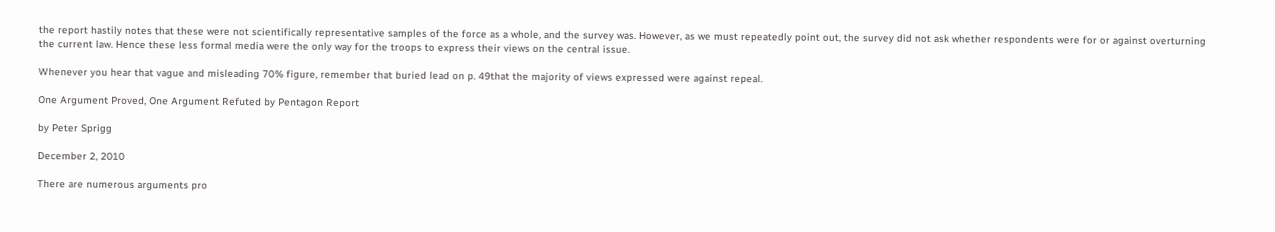the report hastily notes that these were not scientifically representative samples of the force as a whole, and the survey was. However, as we must repeatedly point out, the survey did not ask whether respondents were for or against overturning the current law. Hence these less formal media were the only way for the troops to express their views on the central issue.

Whenever you hear that vague and misleading 70% figure, remember that buried lead on p. 49that the majority of views expressed were against repeal.

One Argument Proved, One Argument Refuted by Pentagon Report

by Peter Sprigg

December 2, 2010

There are numerous arguments pro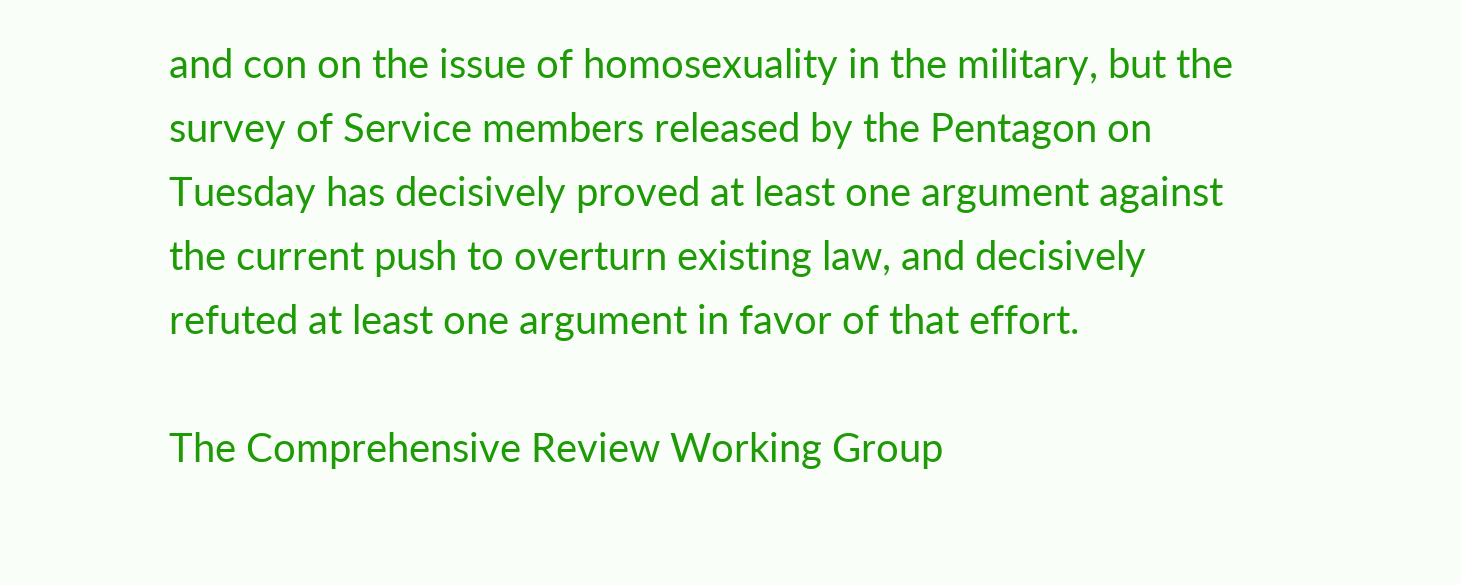and con on the issue of homosexuality in the military, but the survey of Service members released by the Pentagon on Tuesday has decisively proved at least one argument against the current push to overturn existing law, and decisively refuted at least one argument in favor of that effort.

The Comprehensive Review Working Group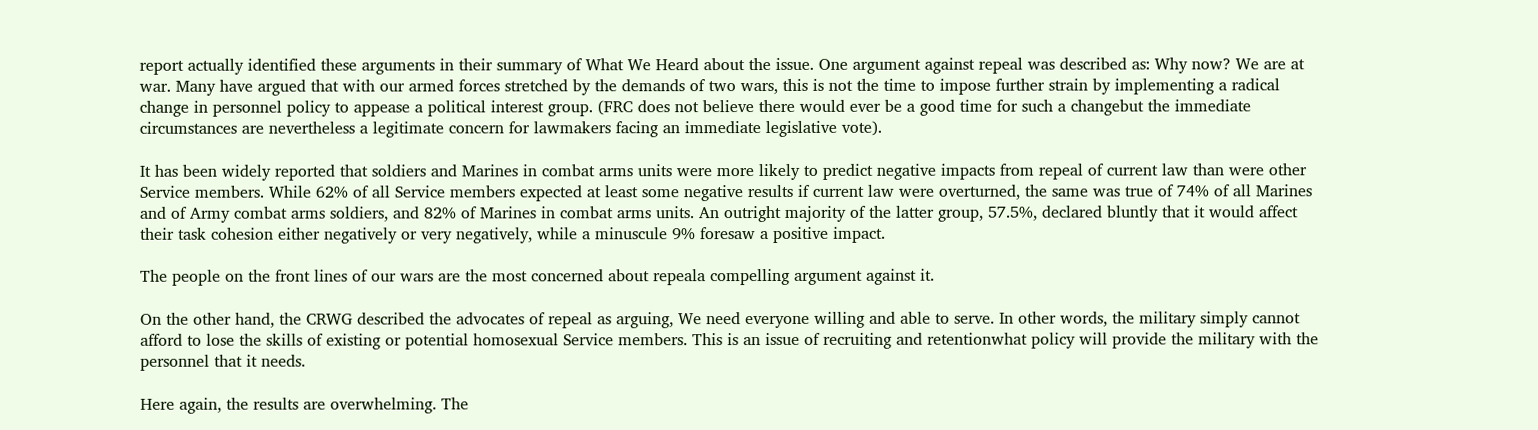report actually identified these arguments in their summary of What We Heard about the issue. One argument against repeal was described as: Why now? We are at war. Many have argued that with our armed forces stretched by the demands of two wars, this is not the time to impose further strain by implementing a radical change in personnel policy to appease a political interest group. (FRC does not believe there would ever be a good time for such a changebut the immediate circumstances are nevertheless a legitimate concern for lawmakers facing an immediate legislative vote).

It has been widely reported that soldiers and Marines in combat arms units were more likely to predict negative impacts from repeal of current law than were other Service members. While 62% of all Service members expected at least some negative results if current law were overturned, the same was true of 74% of all Marines and of Army combat arms soldiers, and 82% of Marines in combat arms units. An outright majority of the latter group, 57.5%, declared bluntly that it would affect their task cohesion either negatively or very negatively, while a minuscule 9% foresaw a positive impact.

The people on the front lines of our wars are the most concerned about repeala compelling argument against it.

On the other hand, the CRWG described the advocates of repeal as arguing, We need everyone willing and able to serve. In other words, the military simply cannot afford to lose the skills of existing or potential homosexual Service members. This is an issue of recruiting and retentionwhat policy will provide the military with the personnel that it needs.

Here again, the results are overwhelming. The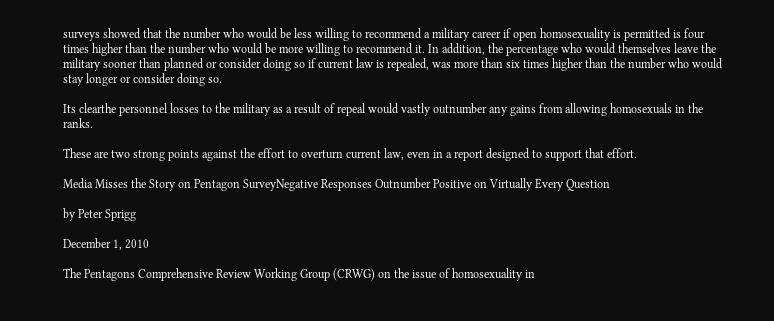surveys showed that the number who would be less willing to recommend a military career if open homosexuality is permitted is four times higher than the number who would be more willing to recommend it. In addition, the percentage who would themselves leave the military sooner than planned or consider doing so if current law is repealed, was more than six times higher than the number who would stay longer or consider doing so.

Its clearthe personnel losses to the military as a result of repeal would vastly outnumber any gains from allowing homosexuals in the ranks.

These are two strong points against the effort to overturn current law, even in a report designed to support that effort.

Media Misses the Story on Pentagon SurveyNegative Responses Outnumber Positive on Virtually Every Question

by Peter Sprigg

December 1, 2010

The Pentagons Comprehensive Review Working Group (CRWG) on the issue of homosexuality in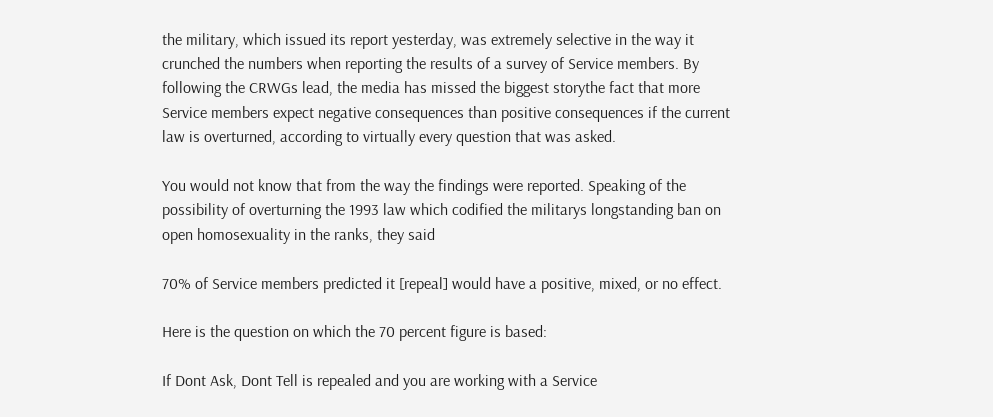the military, which issued its report yesterday, was extremely selective in the way it crunched the numbers when reporting the results of a survey of Service members. By following the CRWGs lead, the media has missed the biggest storythe fact that more Service members expect negative consequences than positive consequences if the current law is overturned, according to virtually every question that was asked.

You would not know that from the way the findings were reported. Speaking of the possibility of overturning the 1993 law which codified the militarys longstanding ban on open homosexuality in the ranks, they said

70% of Service members predicted it [repeal] would have a positive, mixed, or no effect.

Here is the question on which the 70 percent figure is based:

If Dont Ask, Dont Tell is repealed and you are working with a Service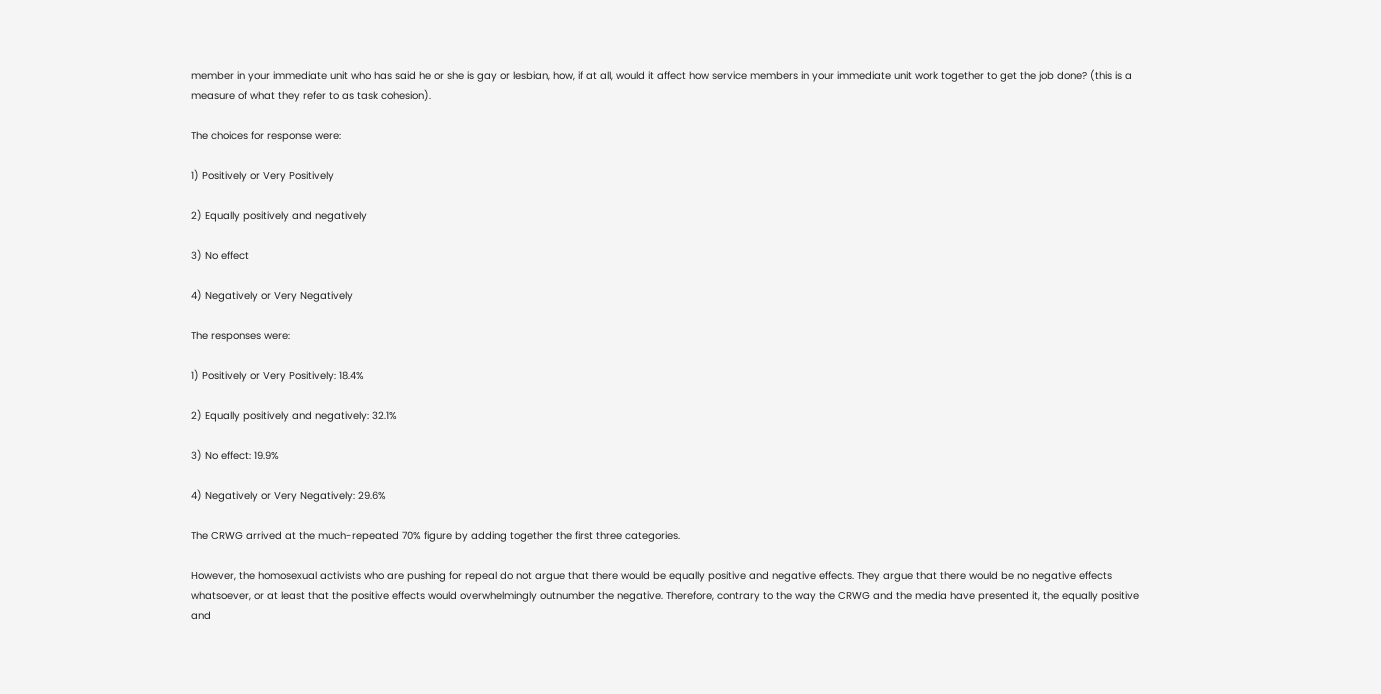member in your immediate unit who has said he or she is gay or lesbian, how, if at all, would it affect how service members in your immediate unit work together to get the job done? (this is a measure of what they refer to as task cohesion).

The choices for response were:

1) Positively or Very Positively

2) Equally positively and negatively

3) No effect

4) Negatively or Very Negatively

The responses were:

1) Positively or Very Positively: 18.4%

2) Equally positively and negatively: 32.1%

3) No effect: 19.9%

4) Negatively or Very Negatively: 29.6%

The CRWG arrived at the much-repeated 70% figure by adding together the first three categories.

However, the homosexual activists who are pushing for repeal do not argue that there would be equally positive and negative effects. They argue that there would be no negative effects whatsoever, or at least that the positive effects would overwhelmingly outnumber the negative. Therefore, contrary to the way the CRWG and the media have presented it, the equally positive and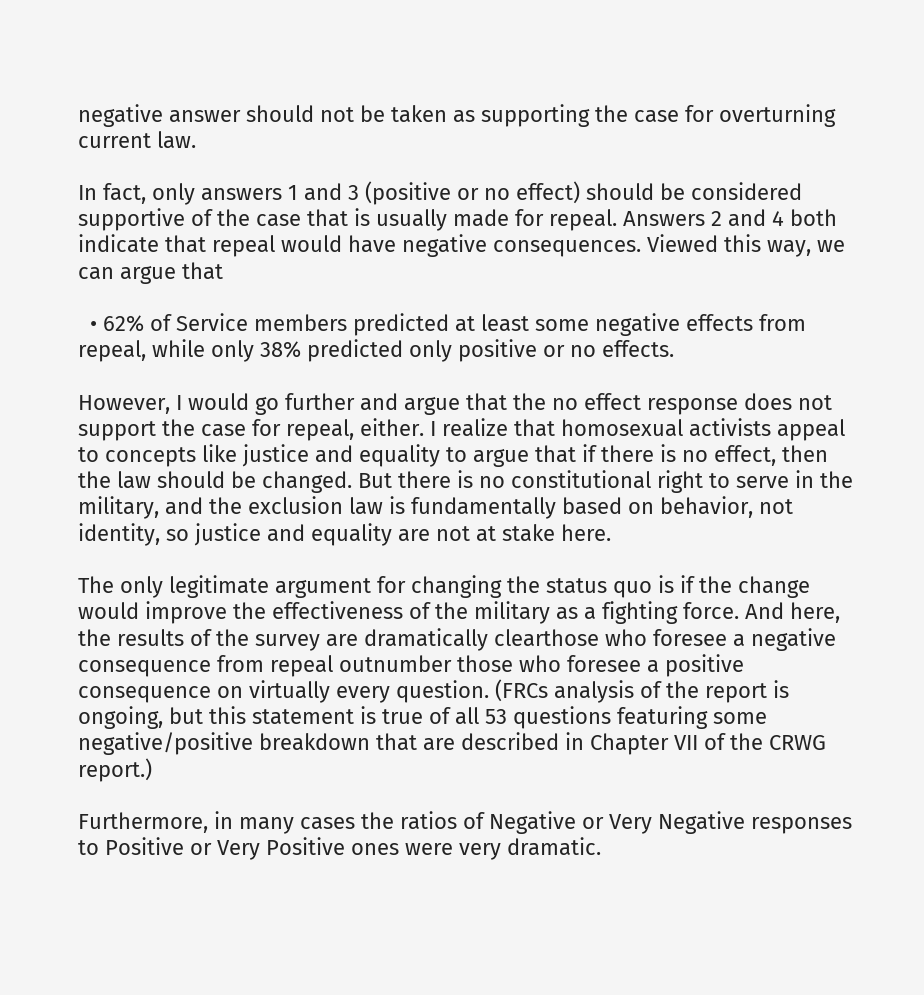negative answer should not be taken as supporting the case for overturning current law.

In fact, only answers 1 and 3 (positive or no effect) should be considered supportive of the case that is usually made for repeal. Answers 2 and 4 both indicate that repeal would have negative consequences. Viewed this way, we can argue that

  • 62% of Service members predicted at least some negative effects from repeal, while only 38% predicted only positive or no effects.

However, I would go further and argue that the no effect response does not support the case for repeal, either. I realize that homosexual activists appeal to concepts like justice and equality to argue that if there is no effect, then the law should be changed. But there is no constitutional right to serve in the military, and the exclusion law is fundamentally based on behavior, not identity, so justice and equality are not at stake here.

The only legitimate argument for changing the status quo is if the change would improve the effectiveness of the military as a fighting force. And here, the results of the survey are dramatically clearthose who foresee a negative consequence from repeal outnumber those who foresee a positive consequence on virtually every question. (FRCs analysis of the report is ongoing, but this statement is true of all 53 questions featuring some negative/positive breakdown that are described in Chapter VII of the CRWG report.)

Furthermore, in many cases the ratios of Negative or Very Negative responses to Positive or Very Positive ones were very dramatic.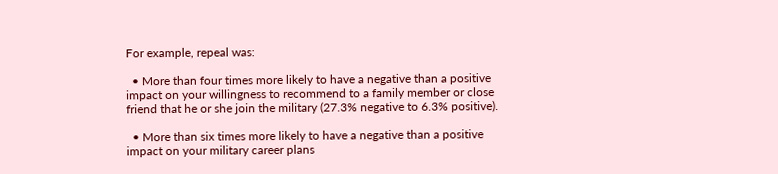For example, repeal was:

  • More than four times more likely to have a negative than a positive impact on your willingness to recommend to a family member or close friend that he or she join the military (27.3% negative to 6.3% positive).

  • More than six times more likely to have a negative than a positive impact on your military career plans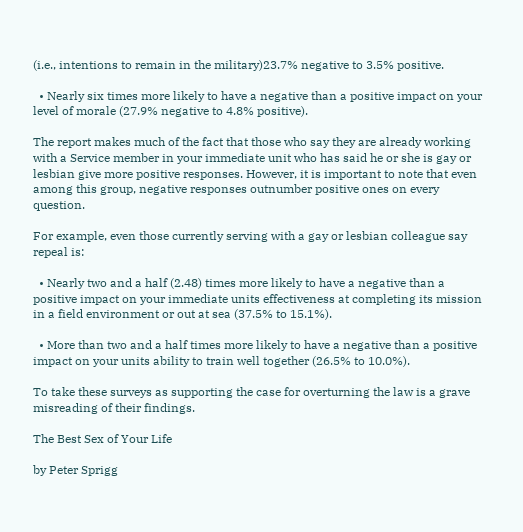(i.e., intentions to remain in the military)23.7% negative to 3.5% positive.

  • Nearly six times more likely to have a negative than a positive impact on your level of morale (27.9% negative to 4.8% positive).

The report makes much of the fact that those who say they are already working with a Service member in your immediate unit who has said he or she is gay or lesbian give more positive responses. However, it is important to note that even among this group, negative responses outnumber positive ones on every question.

For example, even those currently serving with a gay or lesbian colleague say repeal is:

  • Nearly two and a half (2.48) times more likely to have a negative than a positive impact on your immediate units effectiveness at completing its mission in a field environment or out at sea (37.5% to 15.1%).

  • More than two and a half times more likely to have a negative than a positive impact on your units ability to train well together (26.5% to 10.0%).

To take these surveys as supporting the case for overturning the law is a grave misreading of their findings.

The Best Sex of Your Life

by Peter Sprigg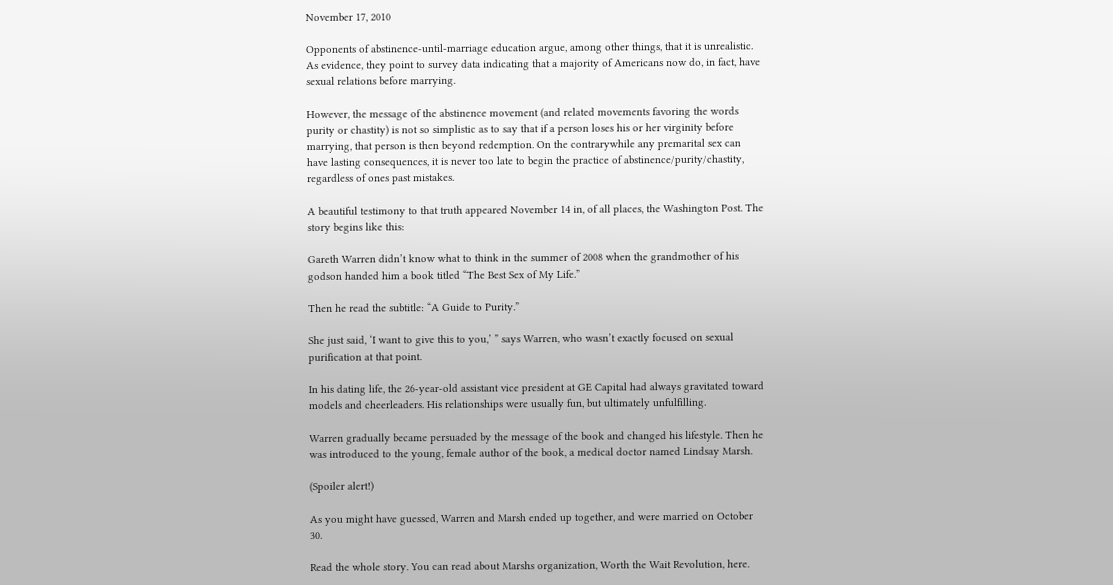November 17, 2010

Opponents of abstinence-until-marriage education argue, among other things, that it is unrealistic. As evidence, they point to survey data indicating that a majority of Americans now do, in fact, have sexual relations before marrying.

However, the message of the abstinence movement (and related movements favoring the words purity or chastity) is not so simplistic as to say that if a person loses his or her virginity before marrying, that person is then beyond redemption. On the contrarywhile any premarital sex can have lasting consequences, it is never too late to begin the practice of abstinence/purity/chastity, regardless of ones past mistakes.

A beautiful testimony to that truth appeared November 14 in, of all places, the Washington Post. The story begins like this:

Gareth Warren didn’t know what to think in the summer of 2008 when the grandmother of his godson handed him a book titled “The Best Sex of My Life.”

Then he read the subtitle: “A Guide to Purity.”

She just said, ‘I want to give this to you,’ ” says Warren, who wasn’t exactly focused on sexual purification at that point.

In his dating life, the 26-year-old assistant vice president at GE Capital had always gravitated toward models and cheerleaders. His relationships were usually fun, but ultimately unfulfilling.

Warren gradually became persuaded by the message of the book and changed his lifestyle. Then he was introduced to the young, female author of the book, a medical doctor named Lindsay Marsh.

(Spoiler alert!)

As you might have guessed, Warren and Marsh ended up together, and were married on October 30.

Read the whole story. You can read about Marshs organization, Worth the Wait Revolution, here.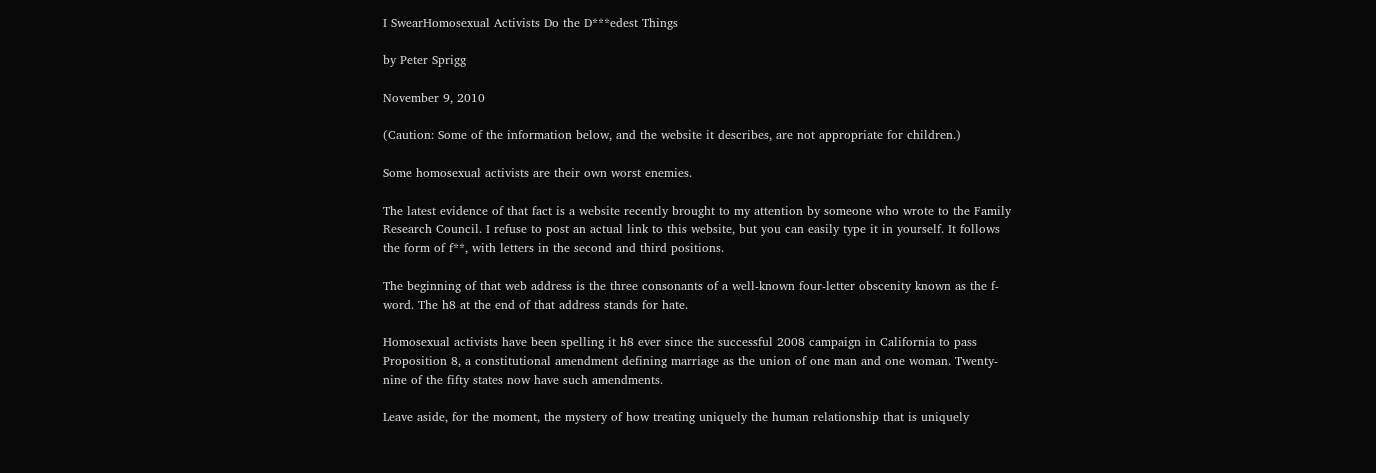I SwearHomosexual Activists Do the D***edest Things

by Peter Sprigg

November 9, 2010

(Caution: Some of the information below, and the website it describes, are not appropriate for children.)

Some homosexual activists are their own worst enemies.

The latest evidence of that fact is a website recently brought to my attention by someone who wrote to the Family Research Council. I refuse to post an actual link to this website, but you can easily type it in yourself. It follows the form of f**, with letters in the second and third positions.

The beginning of that web address is the three consonants of a well-known four-letter obscenity known as the f-word. The h8 at the end of that address stands for hate.

Homosexual activists have been spelling it h8 ever since the successful 2008 campaign in California to pass Proposition 8, a constitutional amendment defining marriage as the union of one man and one woman. Twenty-nine of the fifty states now have such amendments.

Leave aside, for the moment, the mystery of how treating uniquely the human relationship that is uniquely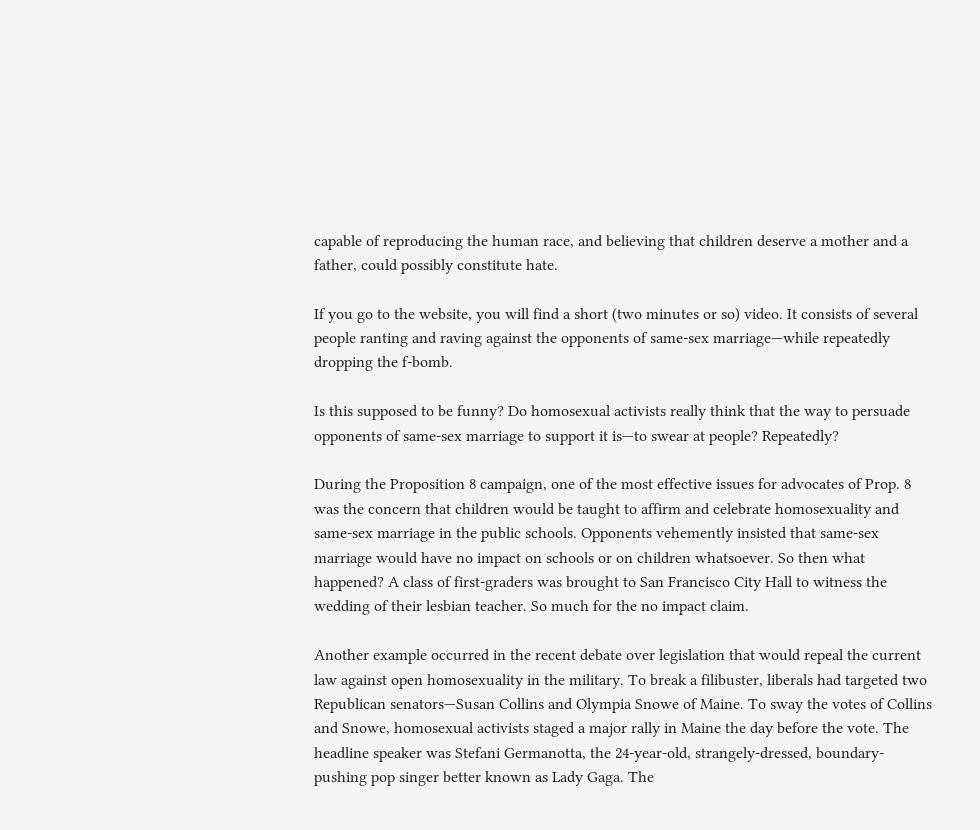capable of reproducing the human race, and believing that children deserve a mother and a father, could possibly constitute hate.

If you go to the website, you will find a short (two minutes or so) video. It consists of several people ranting and raving against the opponents of same-sex marriage—while repeatedly dropping the f-bomb.

Is this supposed to be funny? Do homosexual activists really think that the way to persuade opponents of same-sex marriage to support it is—to swear at people? Repeatedly?

During the Proposition 8 campaign, one of the most effective issues for advocates of Prop. 8 was the concern that children would be taught to affirm and celebrate homosexuality and same-sex marriage in the public schools. Opponents vehemently insisted that same-sex marriage would have no impact on schools or on children whatsoever. So then what happened? A class of first-graders was brought to San Francisco City Hall to witness the wedding of their lesbian teacher. So much for the no impact claim.

Another example occurred in the recent debate over legislation that would repeal the current law against open homosexuality in the military. To break a filibuster, liberals had targeted two Republican senators—Susan Collins and Olympia Snowe of Maine. To sway the votes of Collins and Snowe, homosexual activists staged a major rally in Maine the day before the vote. The headline speaker was Stefani Germanotta, the 24-year-old, strangely-dressed, boundary-pushing pop singer better known as Lady Gaga. The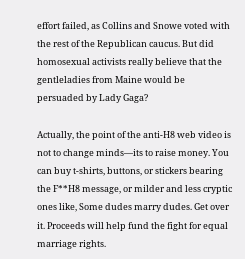effort failed, as Collins and Snowe voted with the rest of the Republican caucus. But did homosexual activists really believe that the gentleladies from Maine would be persuaded by Lady Gaga?

Actually, the point of the anti-H8 web video is not to change minds—its to raise money. You can buy t-shirts, buttons, or stickers bearing the F**H8 message, or milder and less cryptic ones like, Some dudes marry dudes. Get over it. Proceeds will help fund the fight for equal marriage rights.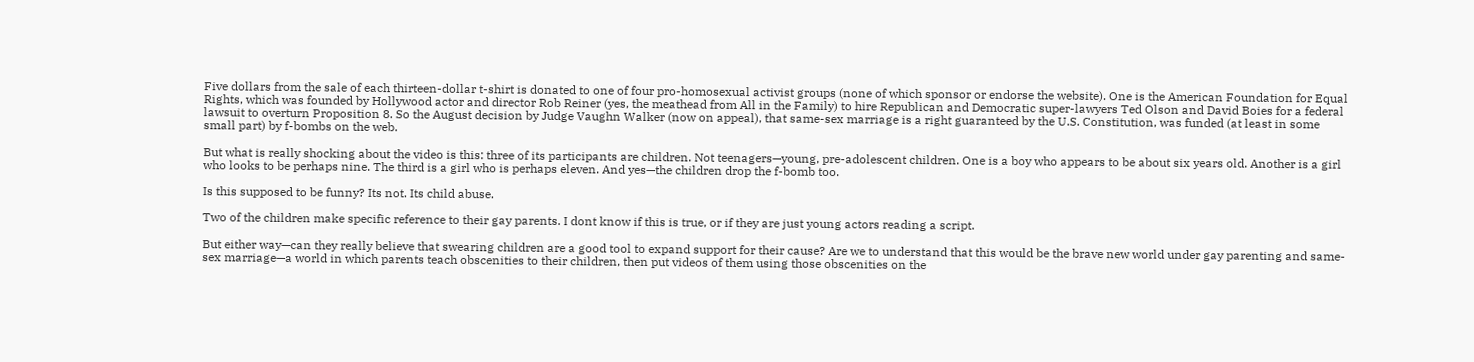Five dollars from the sale of each thirteen-dollar t-shirt is donated to one of four pro-homosexual activist groups (none of which sponsor or endorse the website). One is the American Foundation for Equal Rights, which was founded by Hollywood actor and director Rob Reiner (yes, the meathead from All in the Family) to hire Republican and Democratic super-lawyers Ted Olson and David Boies for a federal lawsuit to overturn Proposition 8. So the August decision by Judge Vaughn Walker (now on appeal), that same-sex marriage is a right guaranteed by the U.S. Constitution, was funded (at least in some small part) by f-bombs on the web.

But what is really shocking about the video is this: three of its participants are children. Not teenagers—young, pre-adolescent children. One is a boy who appears to be about six years old. Another is a girl who looks to be perhaps nine. The third is a girl who is perhaps eleven. And yes—the children drop the f-bomb too.

Is this supposed to be funny? Its not. Its child abuse.

Two of the children make specific reference to their gay parents. I dont know if this is true, or if they are just young actors reading a script.

But either way—can they really believe that swearing children are a good tool to expand support for their cause? Are we to understand that this would be the brave new world under gay parenting and same-sex marriage—a world in which parents teach obscenities to their children, then put videos of them using those obscenities on the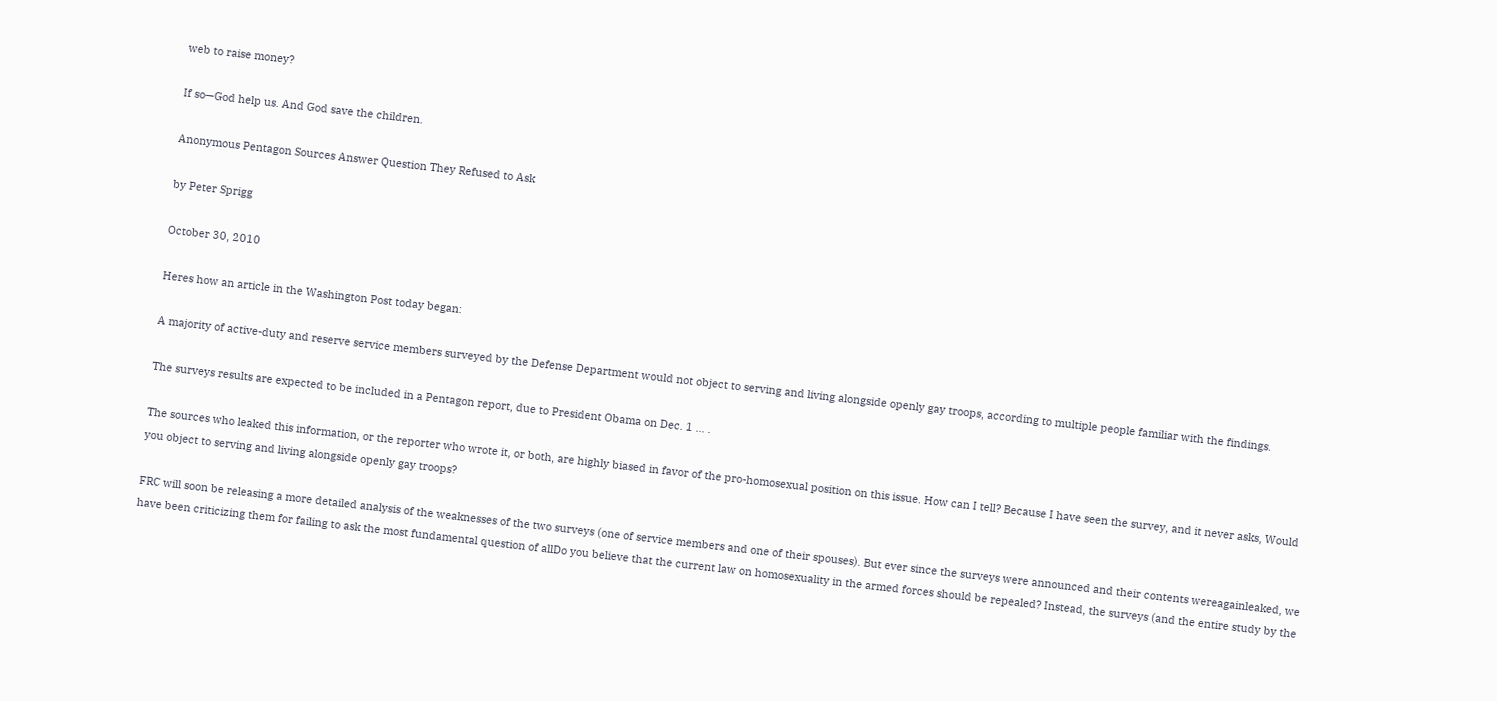web to raise money?

If so—God help us. And God save the children.

Anonymous Pentagon Sources Answer Question They Refused to Ask

by Peter Sprigg

October 30, 2010

Heres how an article in the Washington Post today began:

A majority of active-duty and reserve service members surveyed by the Defense Department would not object to serving and living alongside openly gay troops, according to multiple people familiar with the findings.

The surveys results are expected to be included in a Pentagon report, due to President Obama on Dec. 1 … .

The sources who leaked this information, or the reporter who wrote it, or both, are highly biased in favor of the pro-homosexual position on this issue. How can I tell? Because I have seen the survey, and it never asks, Would you object to serving and living alongside openly gay troops?

FRC will soon be releasing a more detailed analysis of the weaknesses of the two surveys (one of service members and one of their spouses). But ever since the surveys were announced and their contents wereagainleaked, we have been criticizing them for failing to ask the most fundamental question of allDo you believe that the current law on homosexuality in the armed forces should be repealed? Instead, the surveys (and the entire study by the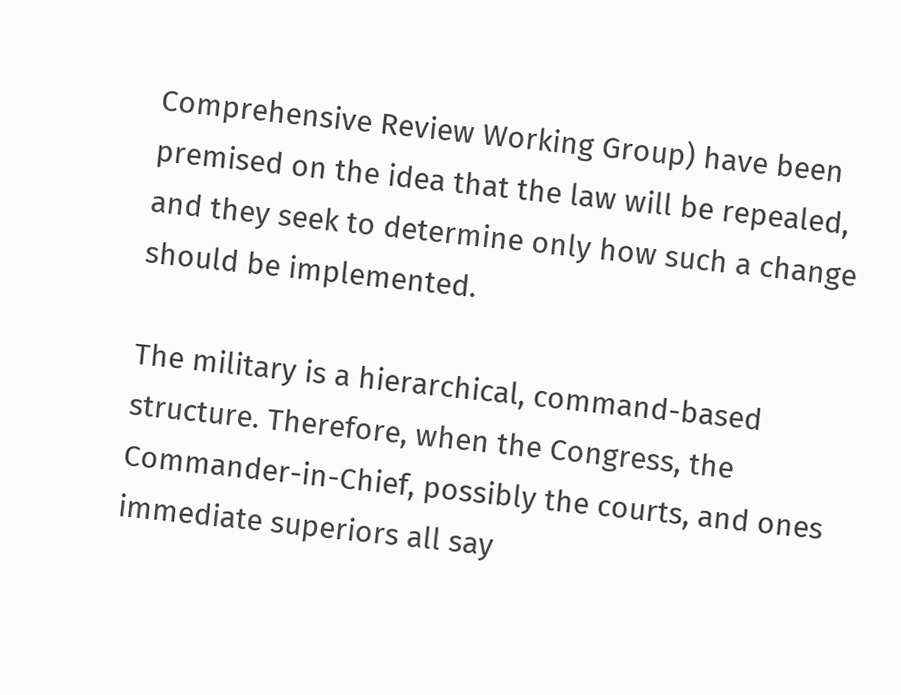Comprehensive Review Working Group) have been premised on the idea that the law will be repealed, and they seek to determine only how such a change should be implemented.

The military is a hierarchical, command-based structure. Therefore, when the Congress, the Commander-in-Chief, possibly the courts, and ones immediate superiors all say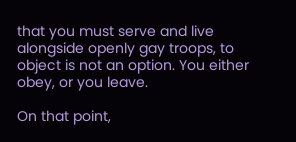that you must serve and live alongside openly gay troops, to object is not an option. You either obey, or you leave.

On that point,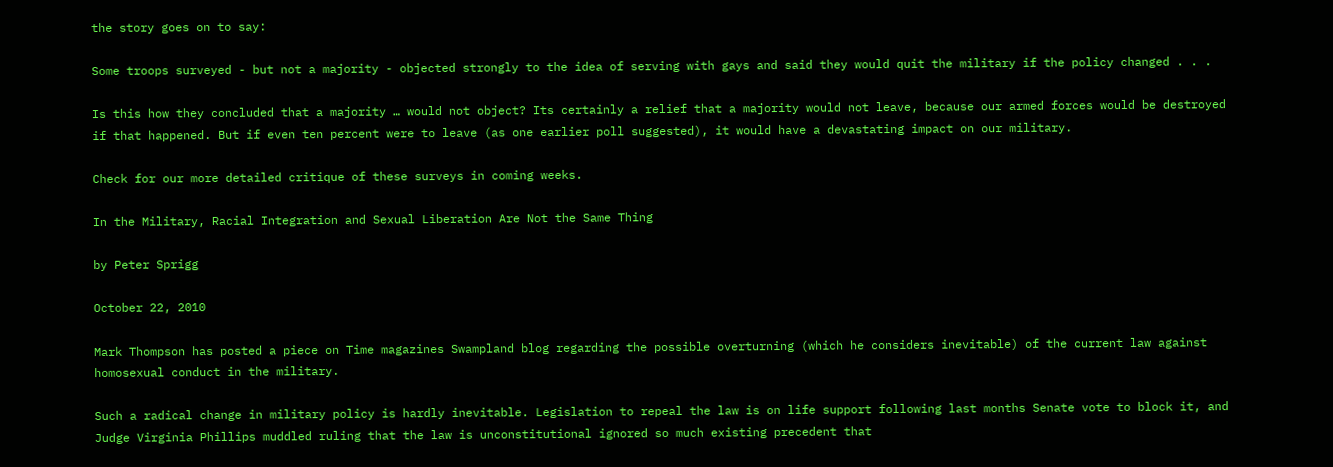the story goes on to say:

Some troops surveyed - but not a majority - objected strongly to the idea of serving with gays and said they would quit the military if the policy changed . . .

Is this how they concluded that a majority … would not object? Its certainly a relief that a majority would not leave, because our armed forces would be destroyed if that happened. But if even ten percent were to leave (as one earlier poll suggested), it would have a devastating impact on our military.

Check for our more detailed critique of these surveys in coming weeks.

In the Military, Racial Integration and Sexual Liberation Are Not the Same Thing

by Peter Sprigg

October 22, 2010

Mark Thompson has posted a piece on Time magazines Swampland blog regarding the possible overturning (which he considers inevitable) of the current law against homosexual conduct in the military.

Such a radical change in military policy is hardly inevitable. Legislation to repeal the law is on life support following last months Senate vote to block it, and Judge Virginia Phillips muddled ruling that the law is unconstitutional ignored so much existing precedent that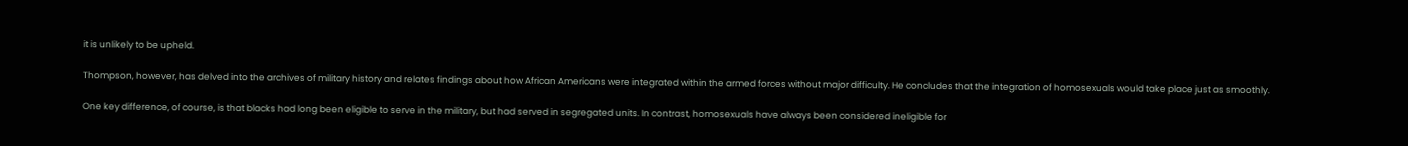it is unlikely to be upheld.

Thompson, however, has delved into the archives of military history and relates findings about how African Americans were integrated within the armed forces without major difficulty. He concludes that the integration of homosexuals would take place just as smoothly.

One key difference, of course, is that blacks had long been eligible to serve in the military, but had served in segregated units. In contrast, homosexuals have always been considered ineligible for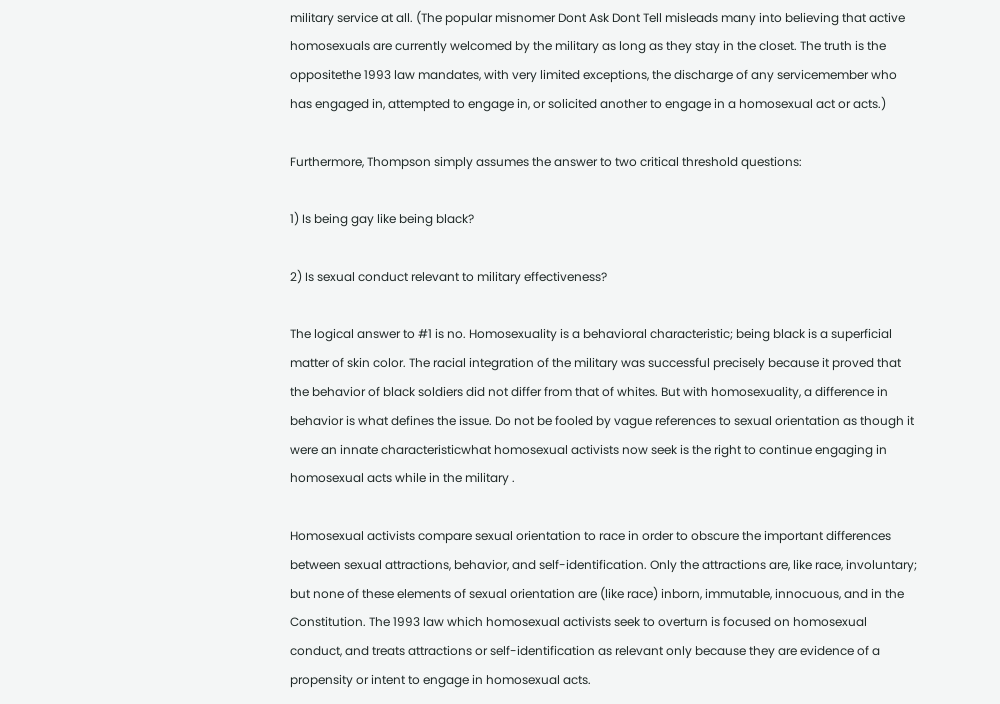military service at all. (The popular misnomer Dont Ask Dont Tell misleads many into believing that active homosexuals are currently welcomed by the military as long as they stay in the closet. The truth is the oppositethe 1993 law mandates, with very limited exceptions, the discharge of any servicemember who has engaged in, attempted to engage in, or solicited another to engage in a homosexual act or acts.)

Furthermore, Thompson simply assumes the answer to two critical threshold questions:

1) Is being gay like being black?

2) Is sexual conduct relevant to military effectiveness?

The logical answer to #1 is no. Homosexuality is a behavioral characteristic; being black is a superficial matter of skin color. The racial integration of the military was successful precisely because it proved that the behavior of black soldiers did not differ from that of whites. But with homosexuality, a difference in behavior is what defines the issue. Do not be fooled by vague references to sexual orientation as though it were an innate characteristicwhat homosexual activists now seek is the right to continue engaging in homosexual acts while in the military .

Homosexual activists compare sexual orientation to race in order to obscure the important differences between sexual attractions, behavior, and self-identification. Only the attractions are, like race, involuntary; but none of these elements of sexual orientation are (like race) inborn, immutable, innocuous, and in the Constitution. The 1993 law which homosexual activists seek to overturn is focused on homosexual conduct, and treats attractions or self-identification as relevant only because they are evidence of a propensity or intent to engage in homosexual acts.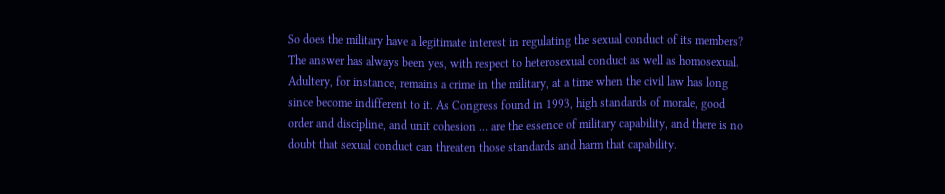So does the military have a legitimate interest in regulating the sexual conduct of its members? The answer has always been yes, with respect to heterosexual conduct as well as homosexual. Adultery, for instance, remains a crime in the military, at a time when the civil law has long since become indifferent to it. As Congress found in 1993, high standards of morale, good order and discipline, and unit cohesion … are the essence of military capability, and there is no doubt that sexual conduct can threaten those standards and harm that capability.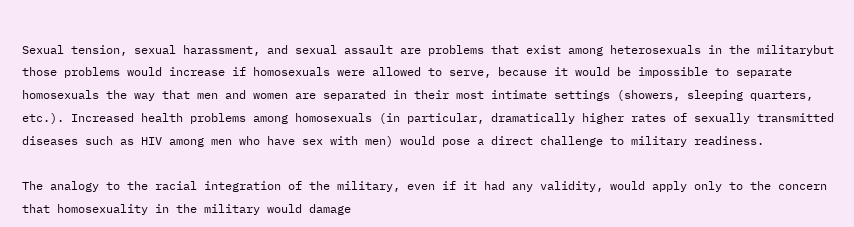Sexual tension, sexual harassment, and sexual assault are problems that exist among heterosexuals in the militarybut those problems would increase if homosexuals were allowed to serve, because it would be impossible to separate homosexuals the way that men and women are separated in their most intimate settings (showers, sleeping quarters, etc.). Increased health problems among homosexuals (in particular, dramatically higher rates of sexually transmitted diseases such as HIV among men who have sex with men) would pose a direct challenge to military readiness.

The analogy to the racial integration of the military, even if it had any validity, would apply only to the concern that homosexuality in the military would damage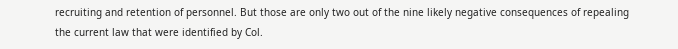recruiting and retention of personnel. But those are only two out of the nine likely negative consequences of repealing the current law that were identified by Col.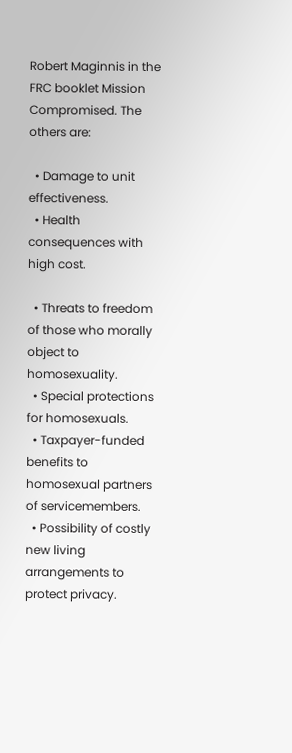Robert Maginnis in the FRC booklet Mission Compromised. The others are:

  • Damage to unit effectiveness.
  • Health consequences with high cost.

  • Threats to freedom of those who morally object to homosexuality.
  • Special protections for homosexuals.
  • Taxpayer-funded benefits to homosexual partners of servicemembers.
  • Possibility of costly new living arrangements to protect privacy.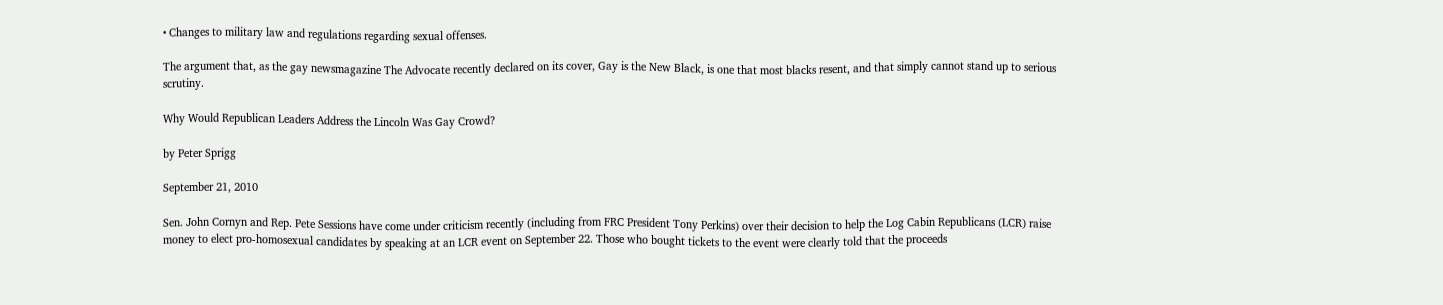• Changes to military law and regulations regarding sexual offenses.

The argument that, as the gay newsmagazine The Advocate recently declared on its cover, Gay is the New Black, is one that most blacks resent, and that simply cannot stand up to serious scrutiny.

Why Would Republican Leaders Address the Lincoln Was Gay Crowd?

by Peter Sprigg

September 21, 2010

Sen. John Cornyn and Rep. Pete Sessions have come under criticism recently (including from FRC President Tony Perkins) over their decision to help the Log Cabin Republicans (LCR) raise money to elect pro-homosexual candidates by speaking at an LCR event on September 22. Those who bought tickets to the event were clearly told that the proceeds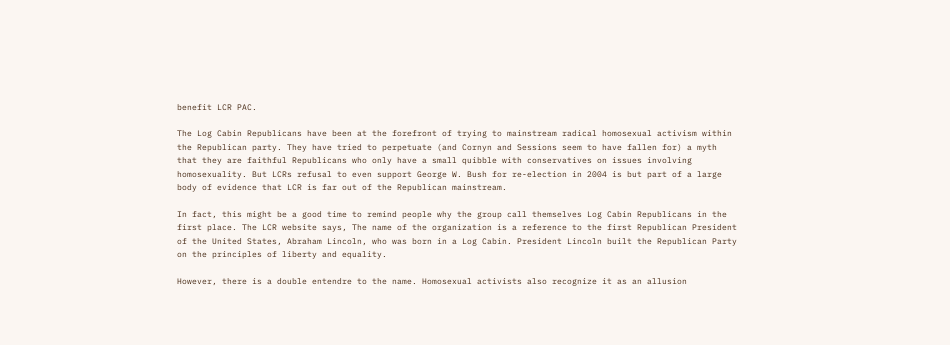benefit LCR PAC.

The Log Cabin Republicans have been at the forefront of trying to mainstream radical homosexual activism within the Republican party. They have tried to perpetuate (and Cornyn and Sessions seem to have fallen for) a myth that they are faithful Republicans who only have a small quibble with conservatives on issues involving homosexuality. But LCRs refusal to even support George W. Bush for re-election in 2004 is but part of a large body of evidence that LCR is far out of the Republican mainstream.

In fact, this might be a good time to remind people why the group call themselves Log Cabin Republicans in the first place. The LCR website says, The name of the organization is a reference to the first Republican President of the United States, Abraham Lincoln, who was born in a Log Cabin. President Lincoln built the Republican Party on the principles of liberty and equality.

However, there is a double entendre to the name. Homosexual activists also recognize it as an allusion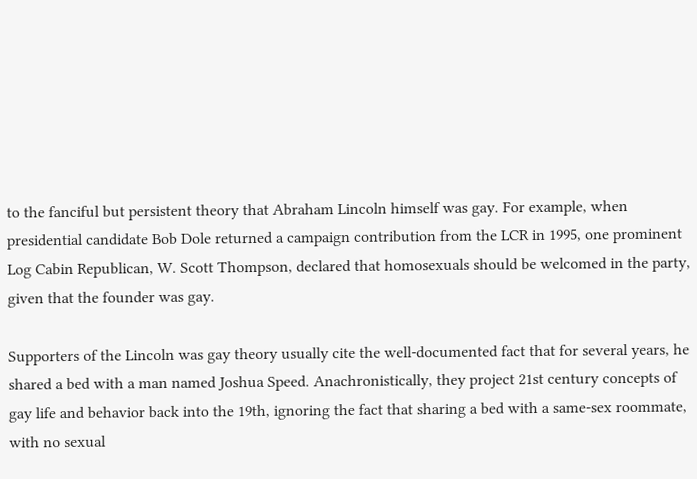to the fanciful but persistent theory that Abraham Lincoln himself was gay. For example, when presidential candidate Bob Dole returned a campaign contribution from the LCR in 1995, one prominent Log Cabin Republican, W. Scott Thompson, declared that homosexuals should be welcomed in the party, given that the founder was gay.

Supporters of the Lincoln was gay theory usually cite the well-documented fact that for several years, he shared a bed with a man named Joshua Speed. Anachronistically, they project 21st century concepts of gay life and behavior back into the 19th, ignoring the fact that sharing a bed with a same-sex roommate, with no sexual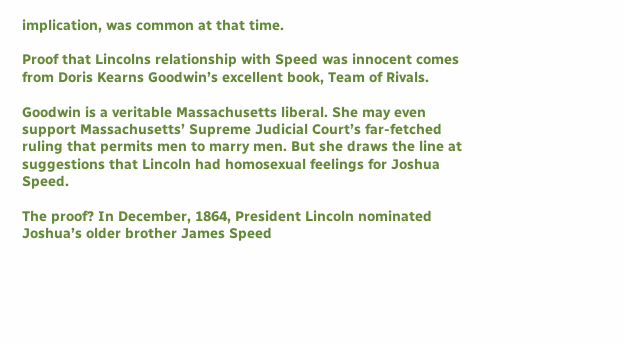implication, was common at that time.

Proof that Lincolns relationship with Speed was innocent comes from Doris Kearns Goodwin’s excellent book, Team of Rivals.

Goodwin is a veritable Massachusetts liberal. She may even support Massachusetts’ Supreme Judicial Court’s far-fetched ruling that permits men to marry men. But she draws the line at suggestions that Lincoln had homosexual feelings for Joshua Speed.

The proof? In December, 1864, President Lincoln nominated Joshua’s older brother James Speed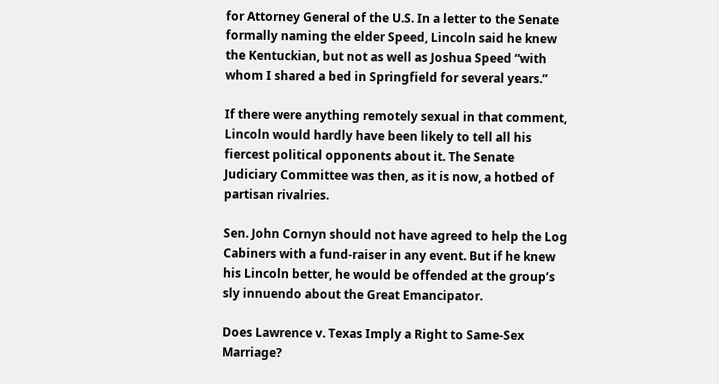for Attorney General of the U.S. In a letter to the Senate formally naming the elder Speed, Lincoln said he knew the Kentuckian, but not as well as Joshua Speed “with whom I shared a bed in Springfield for several years.”

If there were anything remotely sexual in that comment, Lincoln would hardly have been likely to tell all his fiercest political opponents about it. The Senate Judiciary Committee was then, as it is now, a hotbed of partisan rivalries.

Sen. John Cornyn should not have agreed to help the Log Cabiners with a fund-raiser in any event. But if he knew his Lincoln better, he would be offended at the group’s sly innuendo about the Great Emancipator.

Does Lawrence v. Texas Imply a Right to Same-Sex Marriage?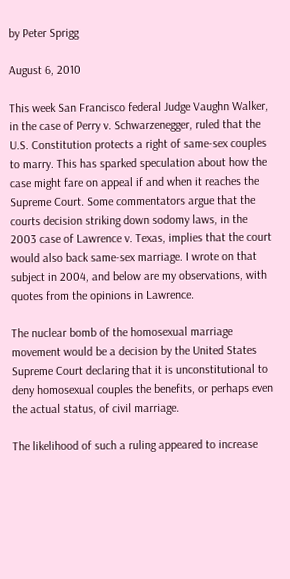by Peter Sprigg

August 6, 2010

This week San Francisco federal Judge Vaughn Walker, in the case of Perry v. Schwarzenegger, ruled that the U.S. Constitution protects a right of same-sex couples to marry. This has sparked speculation about how the case might fare on appeal if and when it reaches the Supreme Court. Some commentators argue that the courts decision striking down sodomy laws, in the 2003 case of Lawrence v. Texas, implies that the court would also back same-sex marriage. I wrote on that subject in 2004, and below are my observations, with quotes from the opinions in Lawrence.

The nuclear bomb of the homosexual marriage movement would be a decision by the United States Supreme Court declaring that it is unconstitutional to deny homosexual couples the benefits, or perhaps even the actual status, of civil marriage.

The likelihood of such a ruling appeared to increase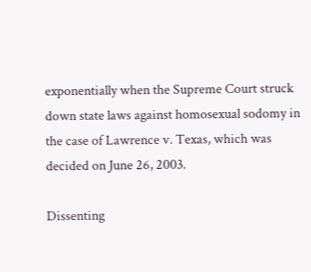exponentially when the Supreme Court struck down state laws against homosexual sodomy in the case of Lawrence v. Texas, which was decided on June 26, 2003.

Dissenting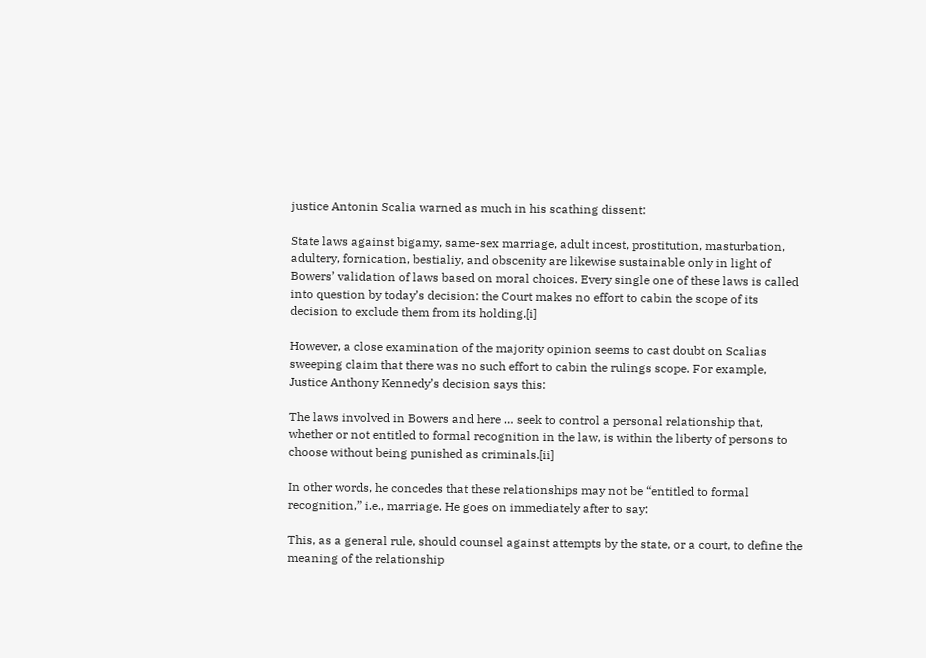justice Antonin Scalia warned as much in his scathing dissent:

State laws against bigamy, same-sex marriage, adult incest, prostitution, masturbation, adultery, fornication, bestialiy, and obscenity are likewise sustainable only in light of Bowers’ validation of laws based on moral choices. Every single one of these laws is called into question by today’s decision: the Court makes no effort to cabin the scope of its decision to exclude them from its holding.[i]

However, a close examination of the majority opinion seems to cast doubt on Scalias sweeping claim that there was no such effort to cabin the rulings scope. For example, Justice Anthony Kennedy’s decision says this:

The laws involved in Bowers and here … seek to control a personal relationship that, whether or not entitled to formal recognition in the law, is within the liberty of persons to choose without being punished as criminals.[ii]

In other words, he concedes that these relationships may not be “entitled to formal recognition,” i.e., marriage. He goes on immediately after to say:

This, as a general rule, should counsel against attempts by the state, or a court, to define the meaning of the relationship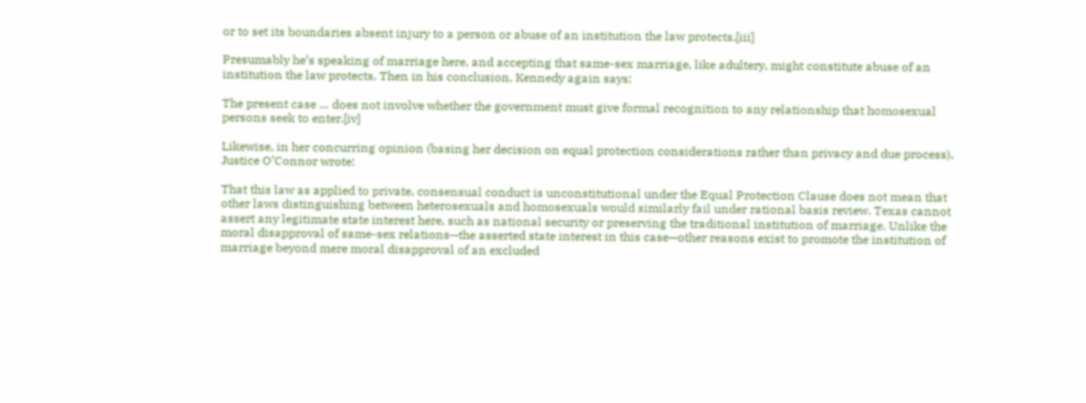or to set its boundaries absent injury to a person or abuse of an institution the law protects.[iii]

Presumably he’s speaking of marriage here, and accepting that same-sex marriage, like adultery, might constitute abuse of an institution the law protects. Then in his conclusion, Kennedy again says:

The present case … does not involve whether the government must give formal recognition to any relationship that homosexual persons seek to enter.[iv]

Likewise, in her concurring opinion (basing her decision on equal protection considerations rather than privacy and due process), Justice O’Connor wrote:

That this law as applied to private, consensual conduct is unconstitutional under the Equal Protection Clause does not mean that other laws distinguishing between heterosexuals and homosexuals would similarly fail under rational basis review. Texas cannot assert any legitimate state interest here, such as national security or preserving the traditional institution of marriage. Unlike the moral disapproval of same-sex relations—the asserted state interest in this case—other reasons exist to promote the institution of marriage beyond mere moral disapproval of an excluded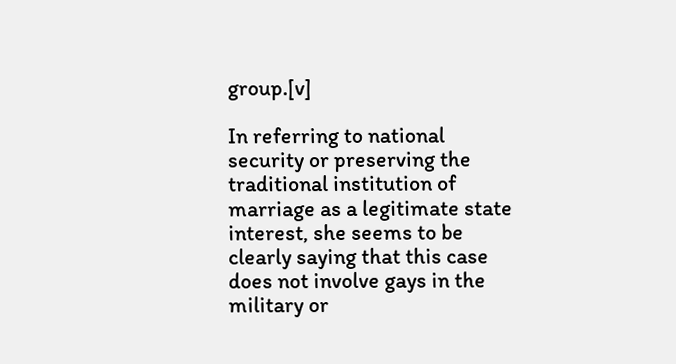group.[v]

In referring to national security or preserving the traditional institution of marriage as a legitimate state interest, she seems to be clearly saying that this case does not involve gays in the military or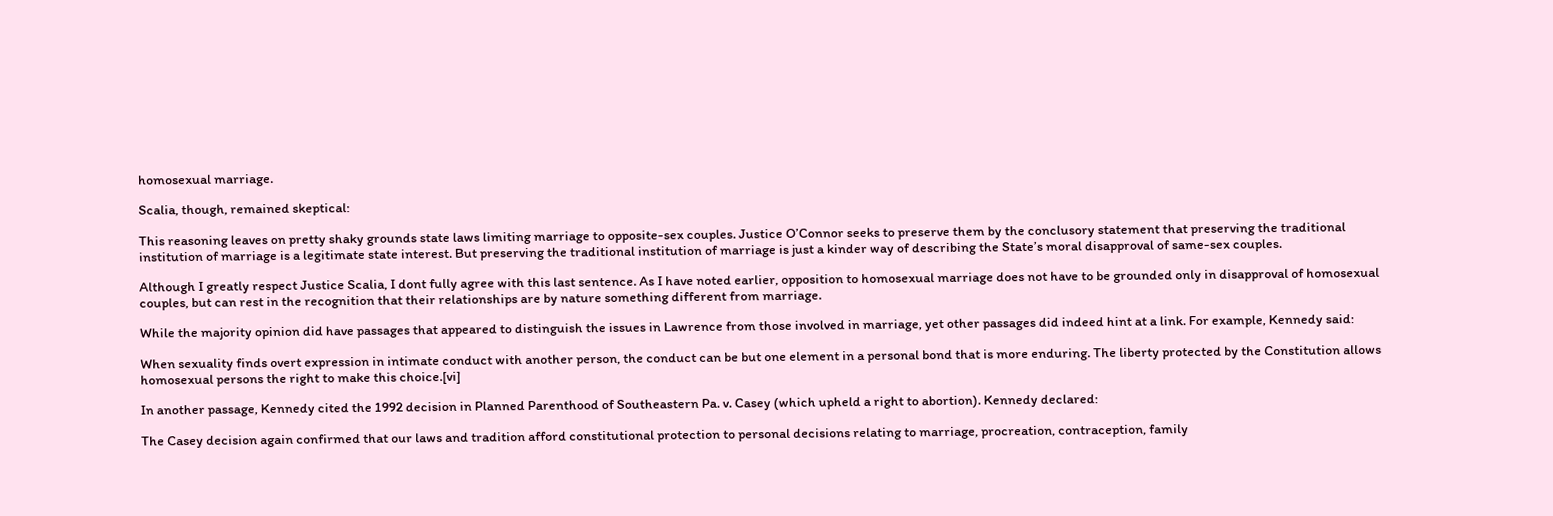homosexual marriage.

Scalia, though, remained skeptical:

This reasoning leaves on pretty shaky grounds state laws limiting marriage to opposite-sex couples. Justice O’Connor seeks to preserve them by the conclusory statement that preserving the traditional institution of marriage is a legitimate state interest. But preserving the traditional institution of marriage is just a kinder way of describing the State’s moral disapproval of same-sex couples.

Although I greatly respect Justice Scalia, I dont fully agree with this last sentence. As I have noted earlier, opposition to homosexual marriage does not have to be grounded only in disapproval of homosexual couples, but can rest in the recognition that their relationships are by nature something different from marriage.

While the majority opinion did have passages that appeared to distinguish the issues in Lawrence from those involved in marriage, yet other passages did indeed hint at a link. For example, Kennedy said:

When sexuality finds overt expression in intimate conduct with another person, the conduct can be but one element in a personal bond that is more enduring. The liberty protected by the Constitution allows homosexual persons the right to make this choice.[vi]

In another passage, Kennedy cited the 1992 decision in Planned Parenthood of Southeastern Pa. v. Casey (which upheld a right to abortion). Kennedy declared:

The Casey decision again confirmed that our laws and tradition afford constitutional protection to personal decisions relating to marriage, procreation, contraception, family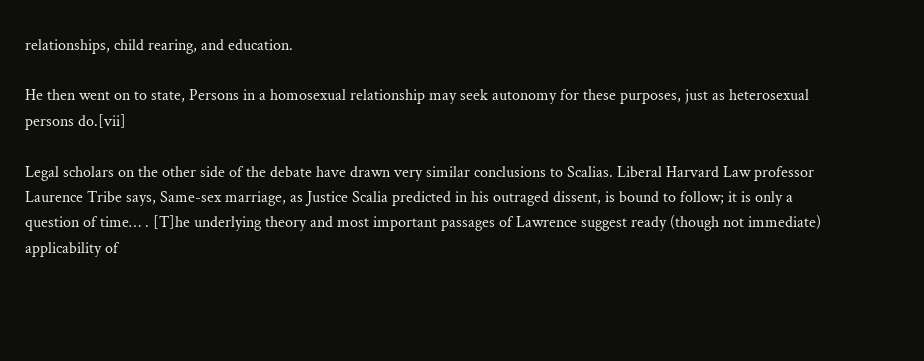relationships, child rearing, and education.

He then went on to state, Persons in a homosexual relationship may seek autonomy for these purposes, just as heterosexual persons do.[vii]

Legal scholars on the other side of the debate have drawn very similar conclusions to Scalias. Liberal Harvard Law professor Laurence Tribe says, Same-sex marriage, as Justice Scalia predicted in his outraged dissent, is bound to follow; it is only a question of time… . [T]he underlying theory and most important passages of Lawrence suggest ready (though not immediate) applicability of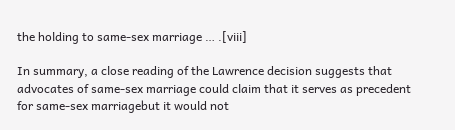the holding to same-sex marriage … .[viii]

In summary, a close reading of the Lawrence decision suggests that advocates of same-sex marriage could claim that it serves as precedent for same-sex marriagebut it would not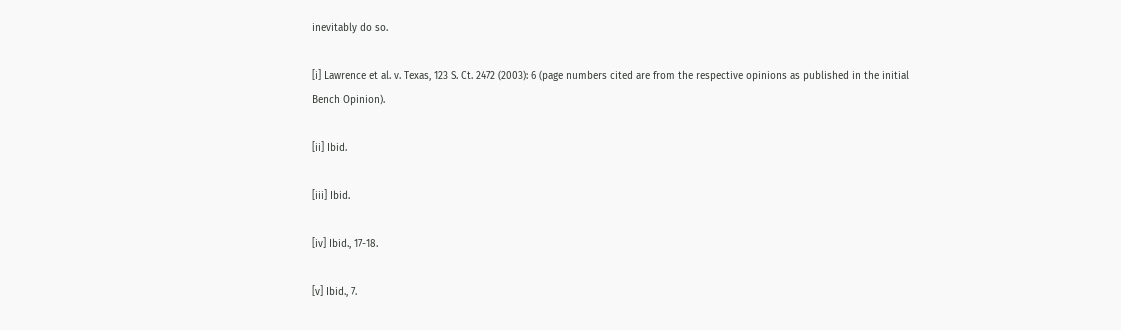inevitably do so.

[i] Lawrence et al. v. Texas, 123 S. Ct. 2472 (2003): 6 (page numbers cited are from the respective opinions as published in the initial Bench Opinion).

[ii] Ibid.

[iii] Ibid.

[iv] Ibid., 17-18.

[v] Ibid., 7.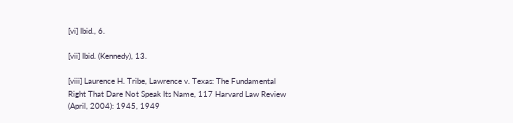[vi] Ibid., 6.

[vii] Ibid. (Kennedy), 13.

[viii] Laurence H. Tribe, Lawrence v. Texas: The Fundamental Right That Dare Not Speak Its Name, 117 Harvard Law Review (April, 2004): 1945, 1949